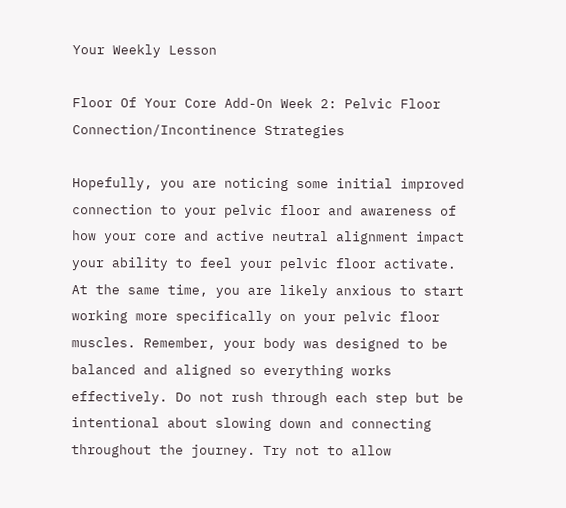Your Weekly Lesson

Floor Of Your Core Add-On Week 2: Pelvic Floor Connection/Incontinence Strategies

Hopefully, you are noticing some initial improved connection to your pelvic floor and awareness of how your core and active neutral alignment impact your ability to feel your pelvic floor activate. At the same time, you are likely anxious to start working more specifically on your pelvic floor muscles. Remember, your body was designed to be balanced and aligned so everything works effectively. Do not rush through each step but be intentional about slowing down and connecting throughout the journey. Try not to allow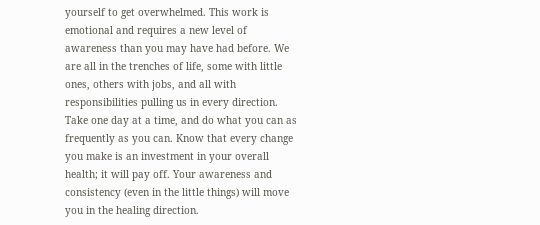yourself to get overwhelmed. This work is emotional and requires a new level of awareness than you may have had before. We are all in the trenches of life, some with little ones, others with jobs, and all with responsibilities pulling us in every direction. Take one day at a time, and do what you can as frequently as you can. Know that every change you make is an investment in your overall health; it will pay off. Your awareness and consistency (even in the little things) will move you in the healing direction.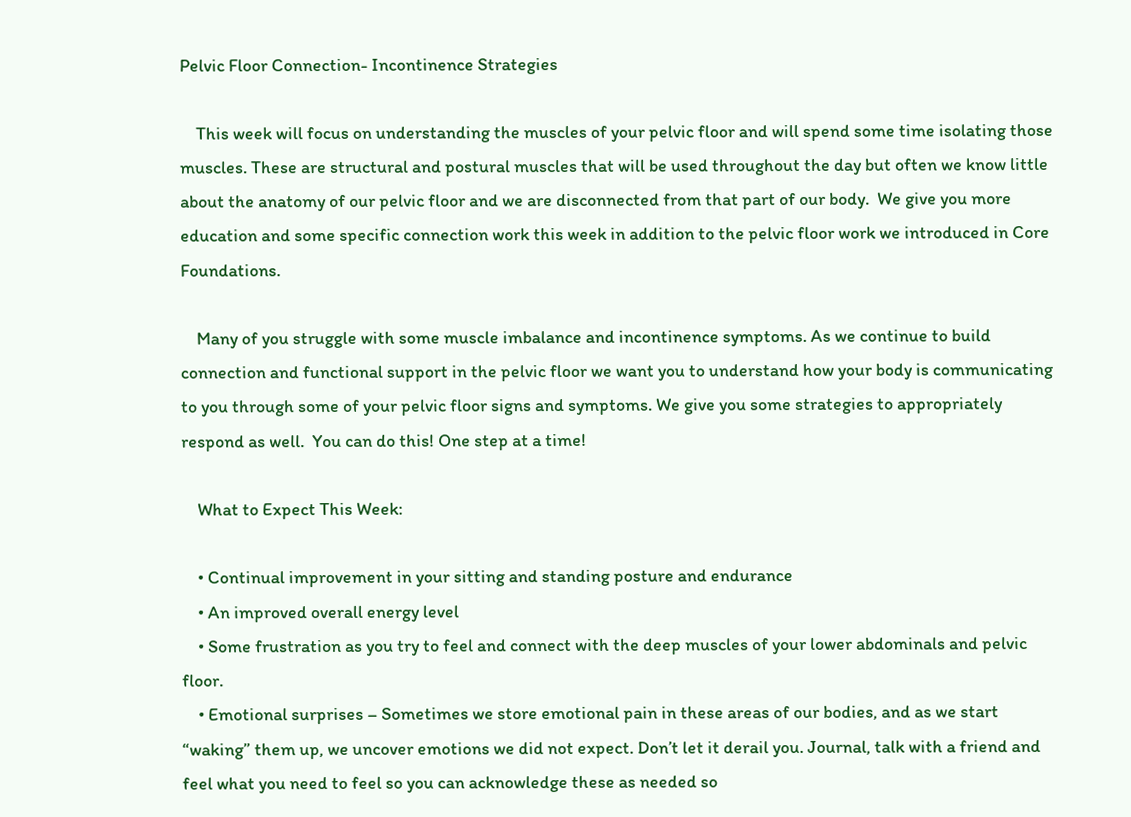Pelvic Floor Connection- Incontinence Strategies

    This week will focus on understanding the muscles of your pelvic floor and will spend some time isolating those muscles. These are structural and postural muscles that will be used throughout the day but often we know little about the anatomy of our pelvic floor and we are disconnected from that part of our body.  We give you more education and some specific connection work this week in addition to the pelvic floor work we introduced in Core Foundations.

    Many of you struggle with some muscle imbalance and incontinence symptoms. As we continue to build connection and functional support in the pelvic floor we want you to understand how your body is communicating to you through some of your pelvic floor signs and symptoms. We give you some strategies to appropriately respond as well.  You can do this! One step at a time!

    What to Expect This Week:

    • Continual improvement in your sitting and standing posture and endurance
    • An improved overall energy level
    • Some frustration as you try to feel and connect with the deep muscles of your lower abdominals and pelvic floor.
    • Emotional surprises – Sometimes we store emotional pain in these areas of our bodies, and as we start “waking” them up, we uncover emotions we did not expect. Don’t let it derail you. Journal, talk with a friend and feel what you need to feel so you can acknowledge these as needed so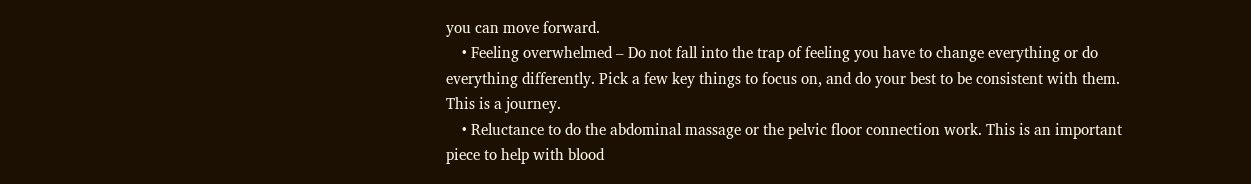you can move forward.
    • Feeling overwhelmed – Do not fall into the trap of feeling you have to change everything or do everything differently. Pick a few key things to focus on, and do your best to be consistent with them. This is a journey.
    • Reluctance to do the abdominal massage or the pelvic floor connection work. This is an important piece to help with blood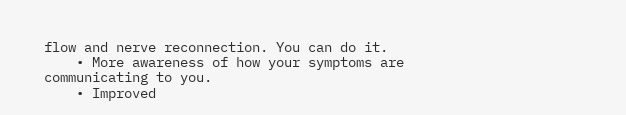flow and nerve reconnection. You can do it.
    • More awareness of how your symptoms are communicating to you.
    • Improved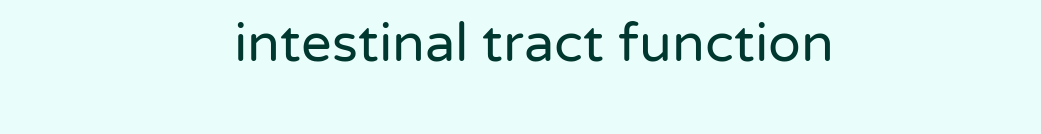intestinal tract function